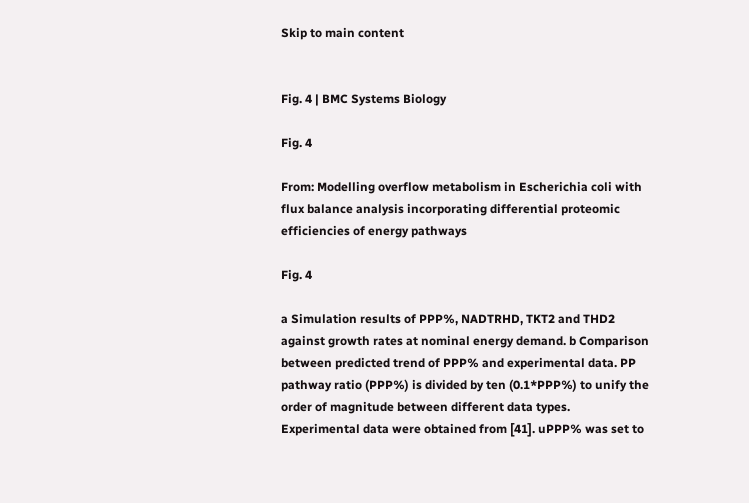Skip to main content


Fig. 4 | BMC Systems Biology

Fig. 4

From: Modelling overflow metabolism in Escherichia coli with flux balance analysis incorporating differential proteomic efficiencies of energy pathways

Fig. 4

a Simulation results of PPP%, NADTRHD, TKT2 and THD2 against growth rates at nominal energy demand. b Comparison between predicted trend of PPP% and experimental data. PP pathway ratio (PPP%) is divided by ten (0.1*PPP%) to unify the order of magnitude between different data types. Experimental data were obtained from [41]. uPPP% was set to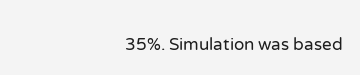35%. Simulation was based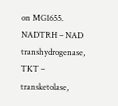on MG1655. NADTRH – NAD transhydrogenase, TKT – transketolase,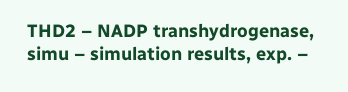THD2 – NADP transhydrogenase, simu – simulation results, exp. –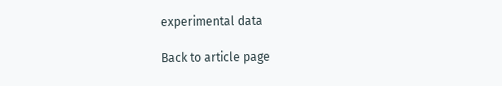experimental data

Back to article page